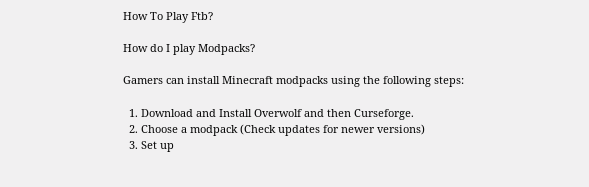How To Play Ftb?

How do I play Modpacks?

Gamers can install Minecraft modpacks using the following steps:

  1. Download and Install Overwolf and then Curseforge.
  2. Choose a modpack (Check updates for newer versions)
  3. Set up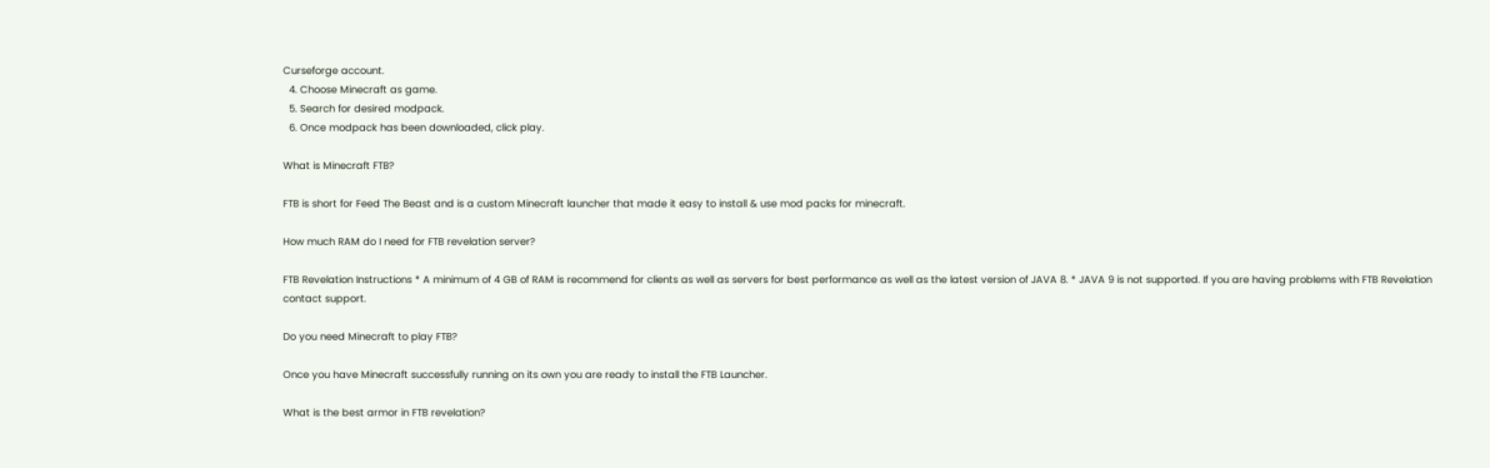Curseforge account.
  4. Choose Minecraft as game.
  5. Search for desired modpack.
  6. Once modpack has been downloaded, click play.

What is Minecraft FTB?

FTB is short for Feed The Beast and is a custom Minecraft launcher that made it easy to install & use mod packs for minecraft.

How much RAM do I need for FTB revelation server?

FTB Revelation Instructions * A minimum of 4 GB of RAM is recommend for clients as well as servers for best performance as well as the latest version of JAVA 8. * JAVA 9 is not supported. If you are having problems with FTB Revelation contact support.

Do you need Minecraft to play FTB?

Once you have Minecraft successfully running on its own you are ready to install the FTB Launcher.

What is the best armor in FTB revelation?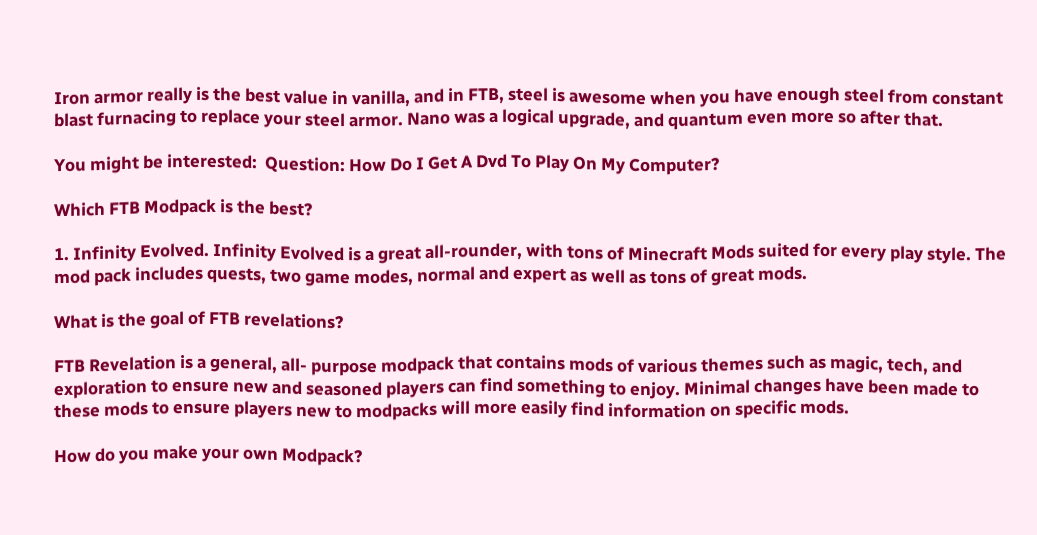Iron armor really is the best value in vanilla, and in FTB, steel is awesome when you have enough steel from constant blast furnacing to replace your steel armor. Nano was a logical upgrade, and quantum even more so after that.

You might be interested:  Question: How Do I Get A Dvd To Play On My Computer?

Which FTB Modpack is the best?

1. Infinity Evolved. Infinity Evolved is a great all-rounder, with tons of Minecraft Mods suited for every play style. The mod pack includes quests, two game modes, normal and expert as well as tons of great mods.

What is the goal of FTB revelations?

FTB Revelation is a general, all- purpose modpack that contains mods of various themes such as magic, tech, and exploration to ensure new and seasoned players can find something to enjoy. Minimal changes have been made to these mods to ensure players new to modpacks will more easily find information on specific mods.

How do you make your own Modpack?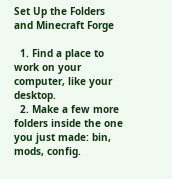Set Up the Folders and Minecraft Forge

  1. Find a place to work on your computer, like your desktop.
  2. Make a few more folders inside the one you just made: bin, mods, config.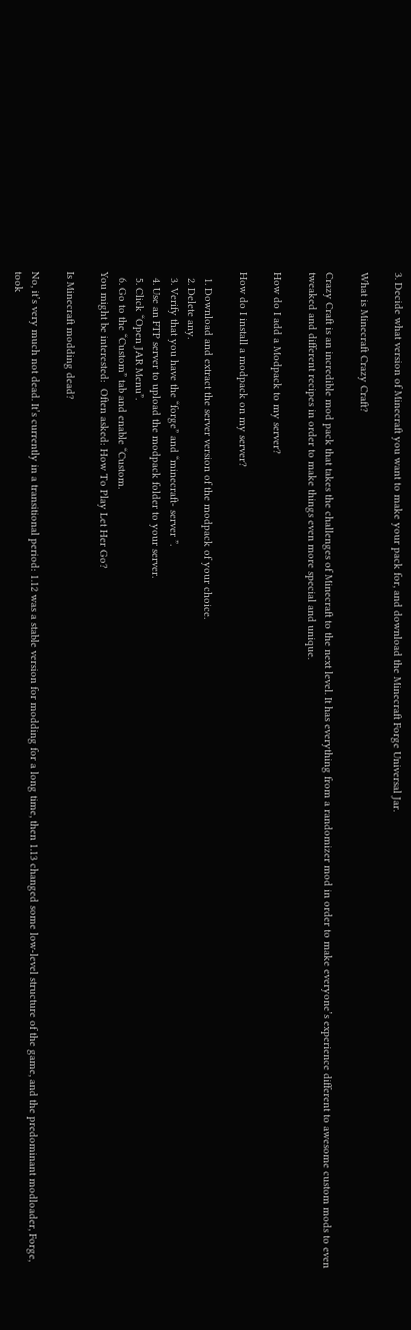3. Decide what version of Minecraft you want to make your pack for, and download the Minecraft Forge Universal Jar.

What is Minecraft Crazy Craft?

Crazy Craft is an incredible mod pack that takes the challenges of Minecraft to the next level. It has everything from a randomizer mod in order to make everyone’s experience different to awesome custom mods to even tweaked and different recipes in order to make things even more special and unique.

How do I add a Modpack to my server?

How do I install a modpack on my server?

  1. Download and extract the server version of the modpack of your choice.
  2. Delete any.
  3. Verify that you have the “forge” and “minecraft- server ”.
  4. Use an FTP server to upload the modpack folder to your server.
  5. Click “Open JAR Menu”.
  6. Go to the “Custom” tab and enable “Custom.
You might be interested:  Often asked: How To Play Let Her Go?

Is Minecraft modding dead?

No, it’s very much not dead. It’s currently in a transitional period: 1.12 was a stable version for modding for a long time, then 1.13 changed some low-level structure of the game, and the predominant modloader, Forge, took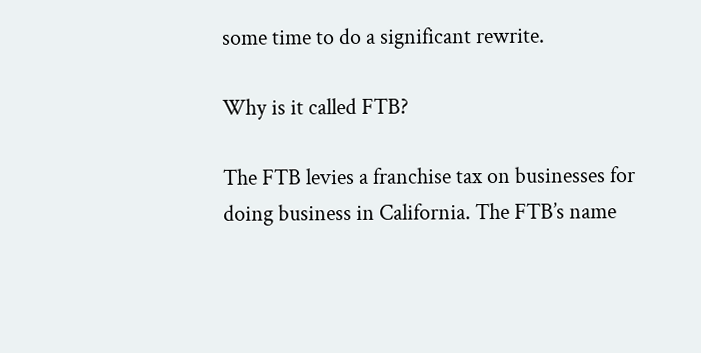some time to do a significant rewrite.

Why is it called FTB?

The FTB levies a franchise tax on businesses for doing business in California. The FTB’s name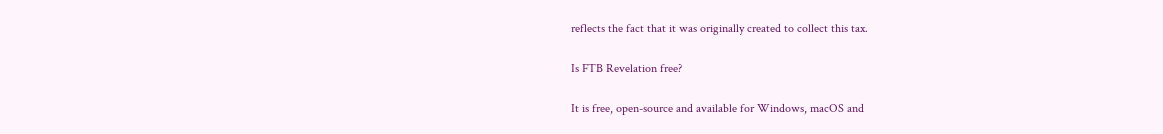reflects the fact that it was originally created to collect this tax.

Is FTB Revelation free?

It is free, open-source and available for Windows, macOS and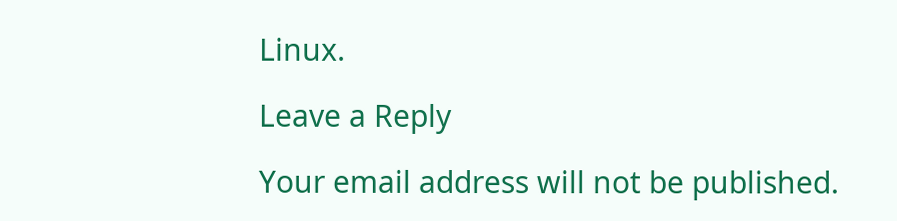Linux.

Leave a Reply

Your email address will not be published.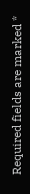Required fields are marked *